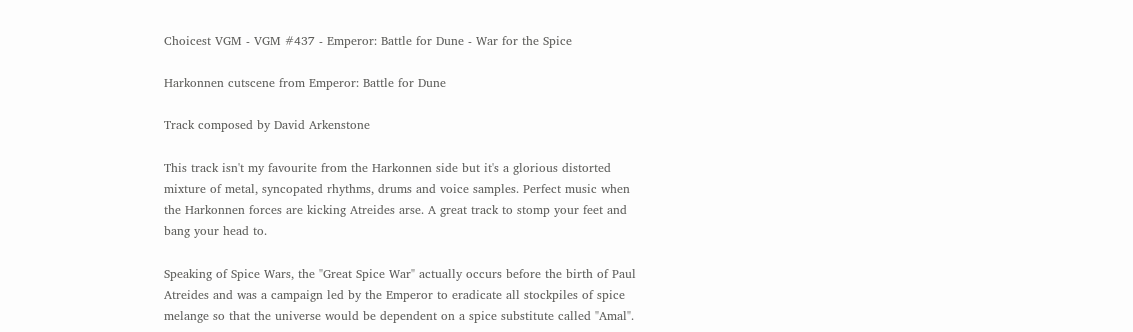Choicest VGM - VGM #437 - Emperor: Battle for Dune - War for the Spice

Harkonnen cutscene from Emperor: Battle for Dune

Track composed by David Arkenstone

This track isn't my favourite from the Harkonnen side but it's a glorious distorted mixture of metal, syncopated rhythms, drums and voice samples. Perfect music when the Harkonnen forces are kicking Atreides arse. A great track to stomp your feet and bang your head to.

Speaking of Spice Wars, the "Great Spice War" actually occurs before the birth of Paul Atreides and was a campaign led by the Emperor to eradicate all stockpiles of spice melange so that the universe would be dependent on a spice substitute called "Amal".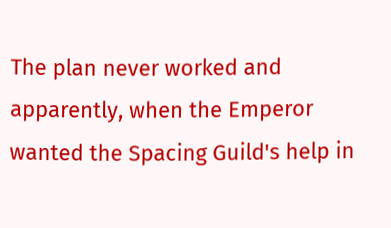The plan never worked and apparently, when the Emperor wanted the Spacing Guild's help in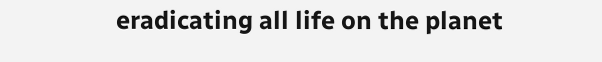eradicating all life on the planet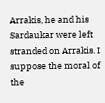Arrakis, he and his Sardaukar were left stranded on Arrakis. I suppose the moral of the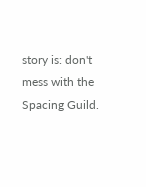story is: don't mess with the Spacing Guild.